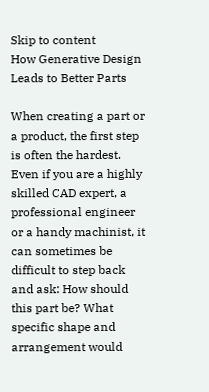Skip to content
How Generative Design Leads to Better Parts

When creating a part or a product, the first step is often the hardest. Even if you are a highly skilled CAD expert, a professional engineer or a handy machinist, it can sometimes be difficult to step back and ask: How should this part be? What specific shape and arrangement would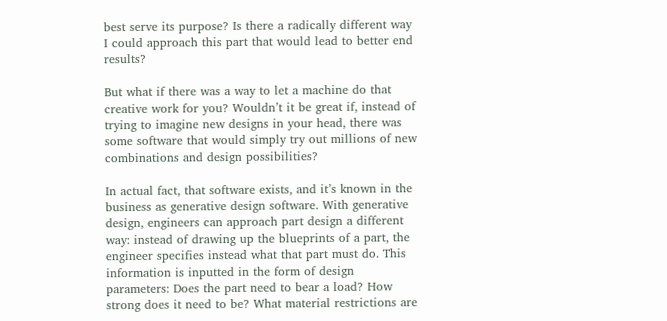best serve its purpose? Is there a radically different way I could approach this part that would lead to better end results?

But what if there was a way to let a machine do that creative work for you? Wouldn’t it be great if, instead of trying to imagine new designs in your head, there was some software that would simply try out millions of new combinations and design possibilities?

In actual fact, that software exists, and it’s known in the business as generative design software. With generative design, engineers can approach part design a different way: instead of drawing up the blueprints of a part, the engineer specifies instead what that part must do. This information is inputted in the form of design parameters: Does the part need to bear a load? How strong does it need to be? What material restrictions are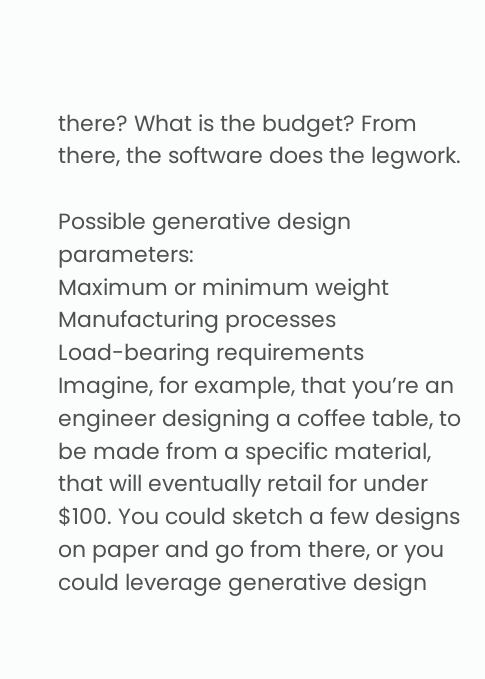there? What is the budget? From there, the software does the legwork.

Possible generative design parameters:
Maximum or minimum weight
Manufacturing processes
Load-bearing requirements
Imagine, for example, that you’re an engineer designing a coffee table, to be made from a specific material, that will eventually retail for under $100. You could sketch a few designs on paper and go from there, or you could leverage generative design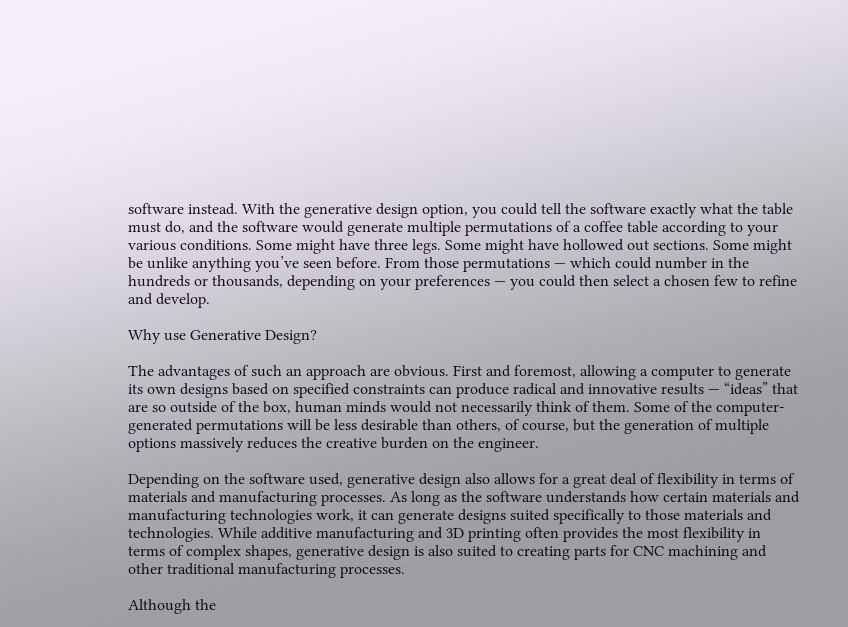software instead. With the generative design option, you could tell the software exactly what the table must do, and the software would generate multiple permutations of a coffee table according to your various conditions. Some might have three legs. Some might have hollowed out sections. Some might be unlike anything you’ve seen before. From those permutations — which could number in the hundreds or thousands, depending on your preferences — you could then select a chosen few to refine and develop.

Why use Generative Design?

The advantages of such an approach are obvious. First and foremost, allowing a computer to generate its own designs based on specified constraints can produce radical and innovative results — “ideas” that are so outside of the box, human minds would not necessarily think of them. Some of the computer-generated permutations will be less desirable than others, of course, but the generation of multiple options massively reduces the creative burden on the engineer.

Depending on the software used, generative design also allows for a great deal of flexibility in terms of materials and manufacturing processes. As long as the software understands how certain materials and manufacturing technologies work, it can generate designs suited specifically to those materials and technologies. While additive manufacturing and 3D printing often provides the most flexibility in terms of complex shapes, generative design is also suited to creating parts for CNC machining and other traditional manufacturing processes.

Although the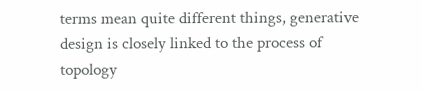terms mean quite different things, generative design is closely linked to the process of topology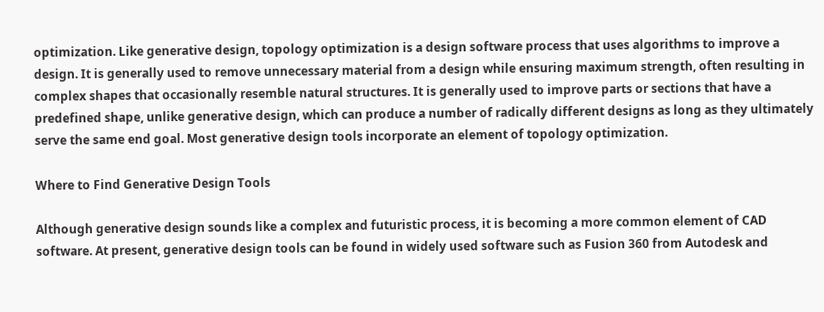optimization. Like generative design, topology optimization is a design software process that uses algorithms to improve a design. It is generally used to remove unnecessary material from a design while ensuring maximum strength, often resulting in complex shapes that occasionally resemble natural structures. It is generally used to improve parts or sections that have a predefined shape, unlike generative design, which can produce a number of radically different designs as long as they ultimately serve the same end goal. Most generative design tools incorporate an element of topology optimization.

Where to Find Generative Design Tools

Although generative design sounds like a complex and futuristic process, it is becoming a more common element of CAD software. At present, generative design tools can be found in widely used software such as Fusion 360 from Autodesk and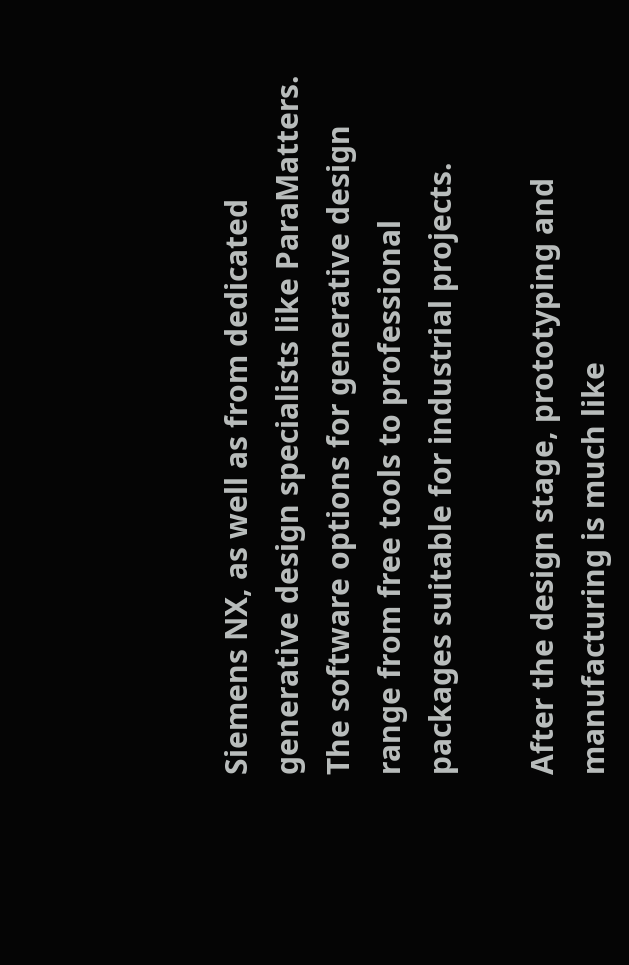Siemens NX, as well as from dedicated generative design specialists like ParaMatters. The software options for generative design range from free tools to professional packages suitable for industrial projects.

After the design stage, prototyping and manufacturing is much like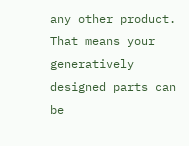any other product. That means your generatively designed parts can be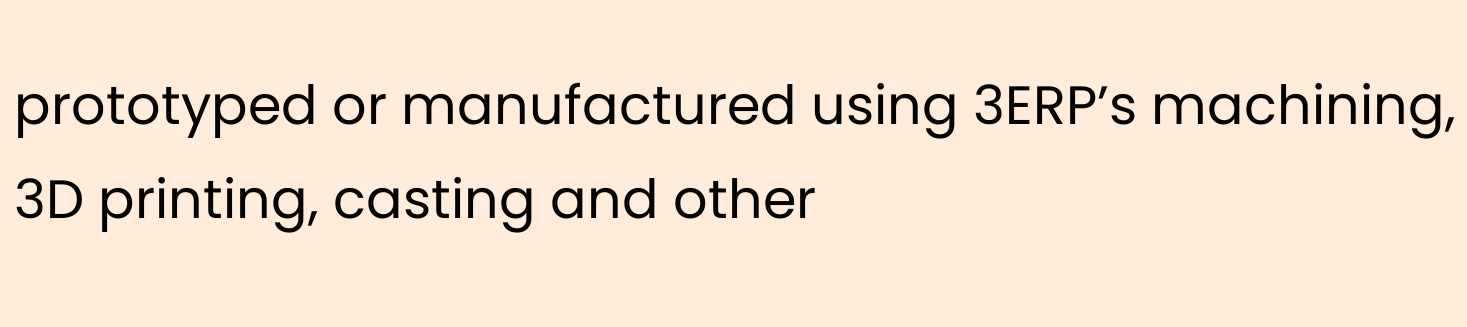prototyped or manufactured using 3ERP’s machining, 3D printing, casting and other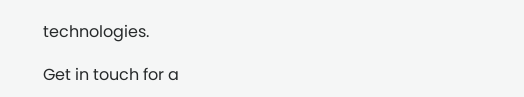technologies.

Get in touch for a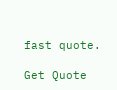fast quote.

Get Quote